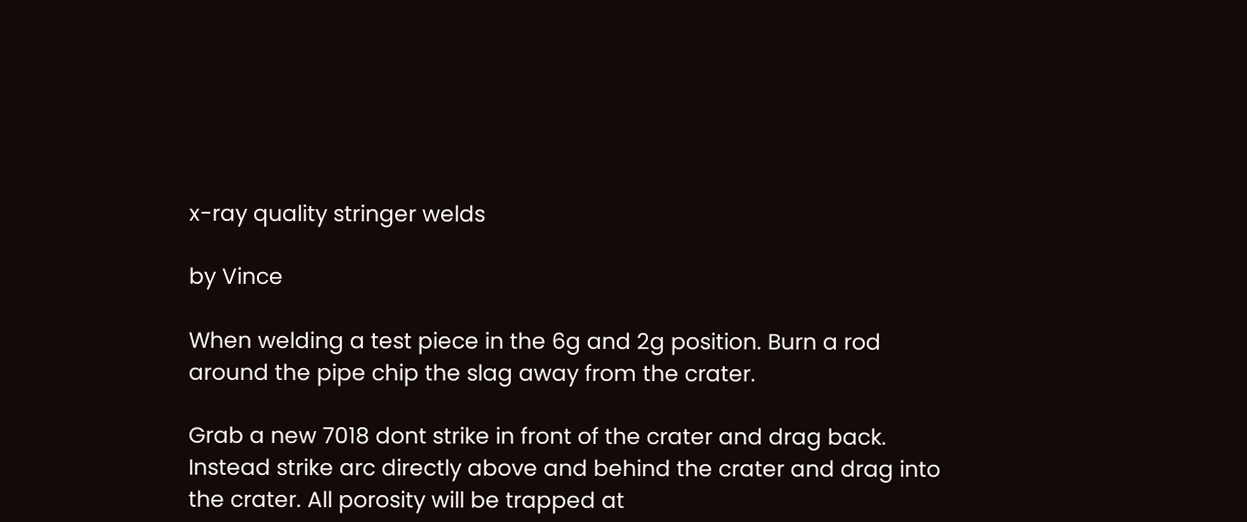x-ray quality stringer welds

by Vince

When welding a test piece in the 6g and 2g position. Burn a rod around the pipe chip the slag away from the crater.

Grab a new 7018 dont strike in front of the crater and drag back. Instead strike arc directly above and behind the crater and drag into the crater. All porosity will be trapped at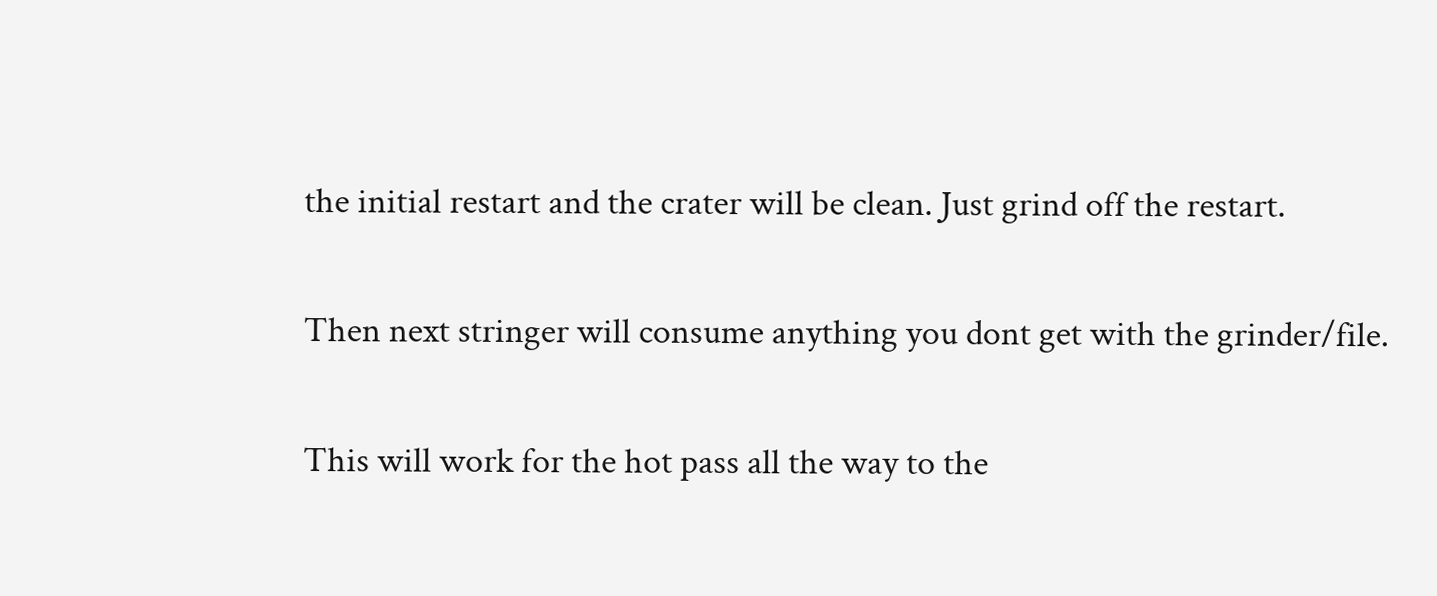the initial restart and the crater will be clean. Just grind off the restart.

Then next stringer will consume anything you dont get with the grinder/file.

This will work for the hot pass all the way to the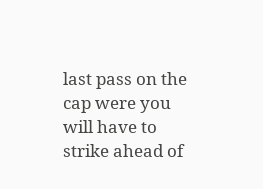last pass on the cap were you will have to strike ahead of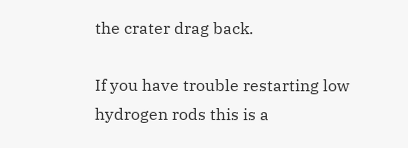the crater drag back.

If you have trouble restarting low hydrogen rods this is a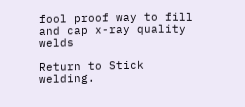fool proof way to fill and cap x-ray quality welds

Return to Stick welding.